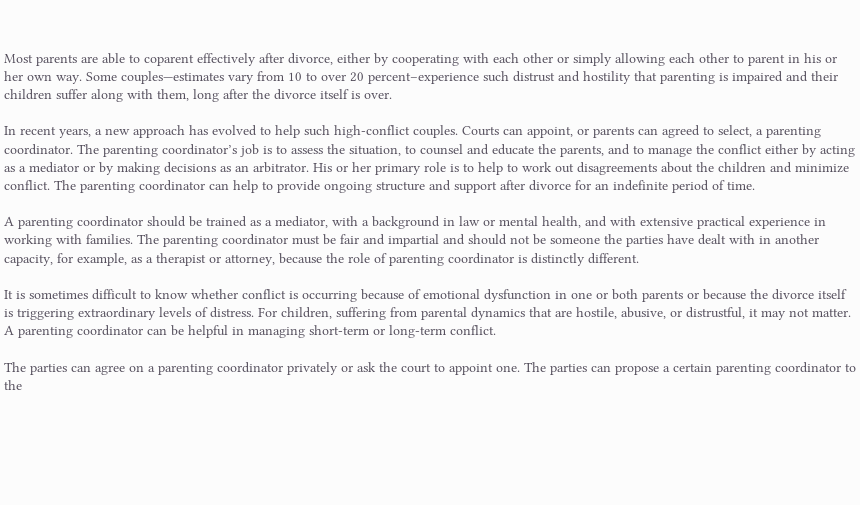Most parents are able to coparent effectively after divorce, either by cooperating with each other or simply allowing each other to parent in his or her own way. Some couples—estimates vary from 10 to over 20 percent–experience such distrust and hostility that parenting is impaired and their children suffer along with them, long after the divorce itself is over.

In recent years, a new approach has evolved to help such high-conflict couples. Courts can appoint, or parents can agreed to select, a parenting coordinator. The parenting coordinator’s job is to assess the situation, to counsel and educate the parents, and to manage the conflict either by acting as a mediator or by making decisions as an arbitrator. His or her primary role is to help to work out disagreements about the children and minimize conflict. The parenting coordinator can help to provide ongoing structure and support after divorce for an indefinite period of time.

A parenting coordinator should be trained as a mediator, with a background in law or mental health, and with extensive practical experience in working with families. The parenting coordinator must be fair and impartial and should not be someone the parties have dealt with in another capacity, for example, as a therapist or attorney, because the role of parenting coordinator is distinctly different.

It is sometimes difficult to know whether conflict is occurring because of emotional dysfunction in one or both parents or because the divorce itself is triggering extraordinary levels of distress. For children, suffering from parental dynamics that are hostile, abusive, or distrustful, it may not matter. A parenting coordinator can be helpful in managing short-term or long-term conflict.

The parties can agree on a parenting coordinator privately or ask the court to appoint one. The parties can propose a certain parenting coordinator to the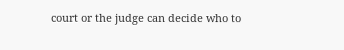court or the judge can decide who to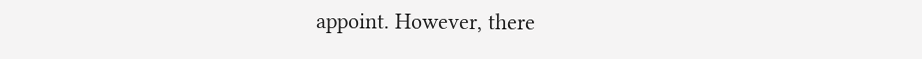appoint. However, there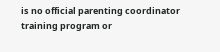is no official parenting coordinator training program or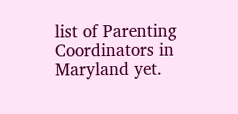list of Parenting Coordinators in Maryland yet.